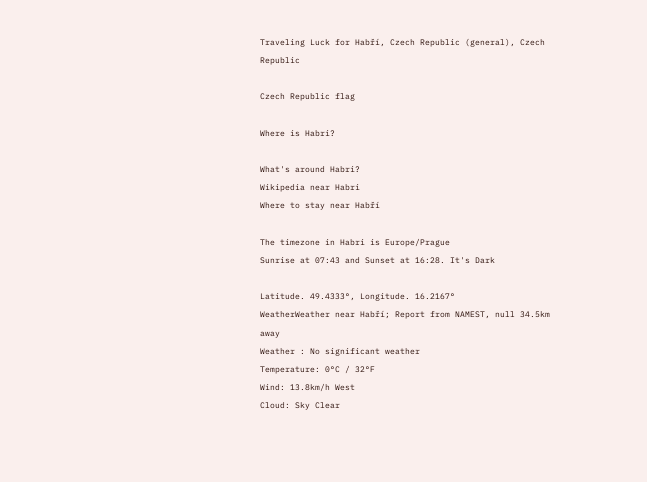Traveling Luck for Habří, Czech Republic (general), Czech Republic

Czech Republic flag

Where is Habri?

What's around Habri?
Wikipedia near Habri
Where to stay near Habří

The timezone in Habri is Europe/Prague
Sunrise at 07:43 and Sunset at 16:28. It's Dark

Latitude. 49.4333°, Longitude. 16.2167°
WeatherWeather near Habří; Report from NAMEST, null 34.5km away
Weather : No significant weather
Temperature: 0°C / 32°F
Wind: 13.8km/h West
Cloud: Sky Clear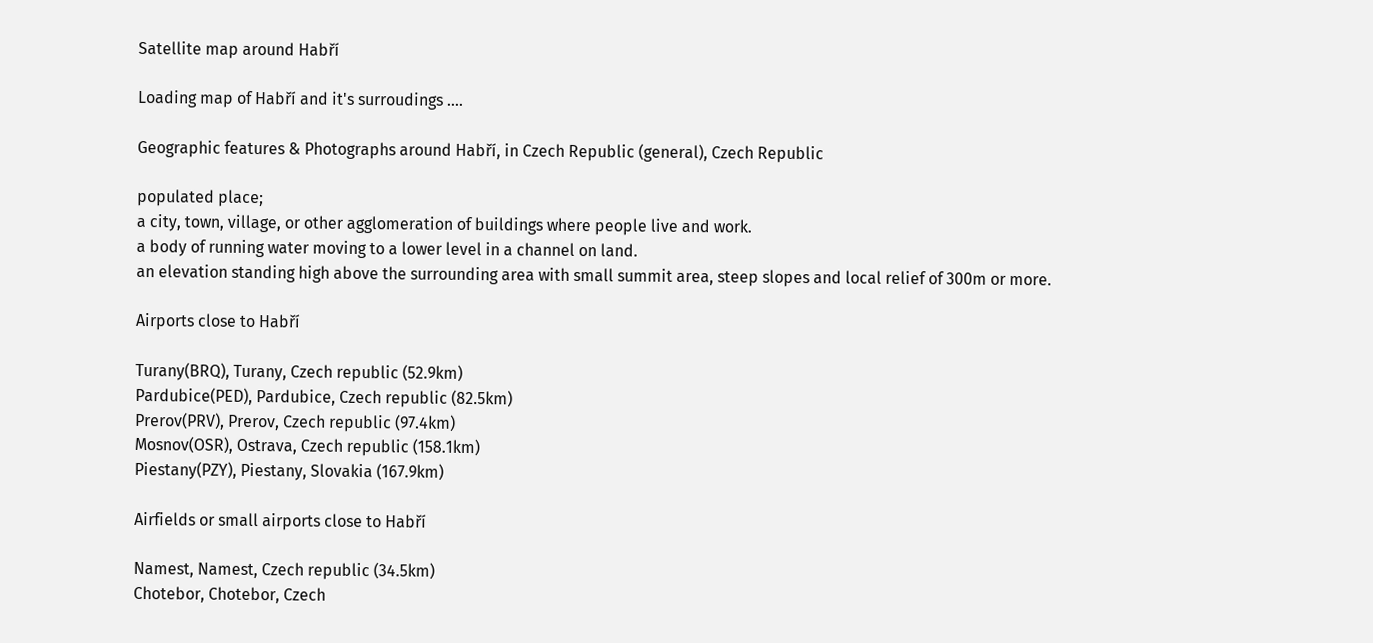Satellite map around Habří

Loading map of Habří and it's surroudings ....

Geographic features & Photographs around Habří, in Czech Republic (general), Czech Republic

populated place;
a city, town, village, or other agglomeration of buildings where people live and work.
a body of running water moving to a lower level in a channel on land.
an elevation standing high above the surrounding area with small summit area, steep slopes and local relief of 300m or more.

Airports close to Habří

Turany(BRQ), Turany, Czech republic (52.9km)
Pardubice(PED), Pardubice, Czech republic (82.5km)
Prerov(PRV), Prerov, Czech republic (97.4km)
Mosnov(OSR), Ostrava, Czech republic (158.1km)
Piestany(PZY), Piestany, Slovakia (167.9km)

Airfields or small airports close to Habří

Namest, Namest, Czech republic (34.5km)
Chotebor, Chotebor, Czech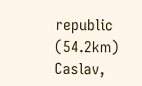republic (54.2km)
Caslav,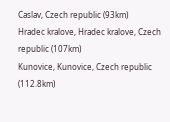Caslav, Czech republic (93km)
Hradec kralove, Hradec kralove, Czech republic (107km)
Kunovice, Kunovice, Czech republic (112.8km)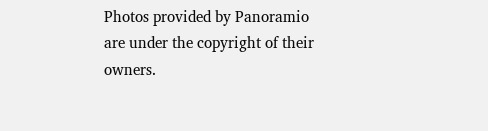Photos provided by Panoramio are under the copyright of their owners.